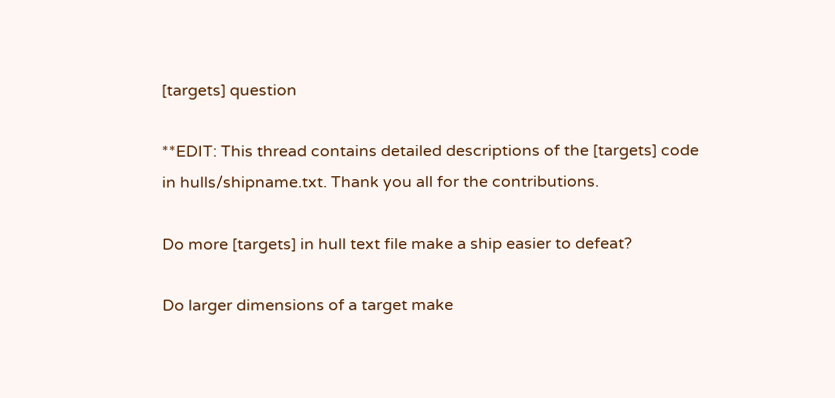[targets] question

**EDIT: This thread contains detailed descriptions of the [targets] code in hulls/shipname.txt. Thank you all for the contributions.

Do more [targets] in hull text file make a ship easier to defeat?

Do larger dimensions of a target make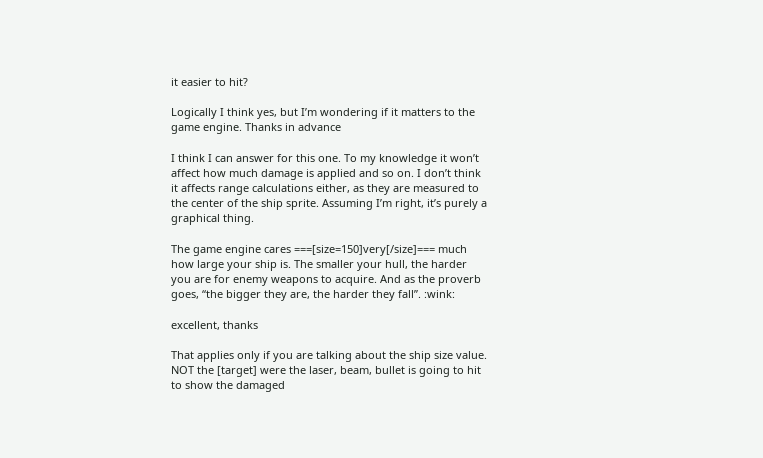it easier to hit?

Logically I think yes, but I’m wondering if it matters to the game engine. Thanks in advance

I think I can answer for this one. To my knowledge it won’t affect how much damage is applied and so on. I don’t think it affects range calculations either, as they are measured to the center of the ship sprite. Assuming I’m right, it’s purely a graphical thing.

The game engine cares ===[size=150]very[/size]=== much how large your ship is. The smaller your hull, the harder you are for enemy weapons to acquire. And as the proverb goes, “the bigger they are, the harder they fall”. :wink:

excellent, thanks

That applies only if you are talking about the ship size value. NOT the [target] were the laser, beam, bullet is going to hit to show the damaged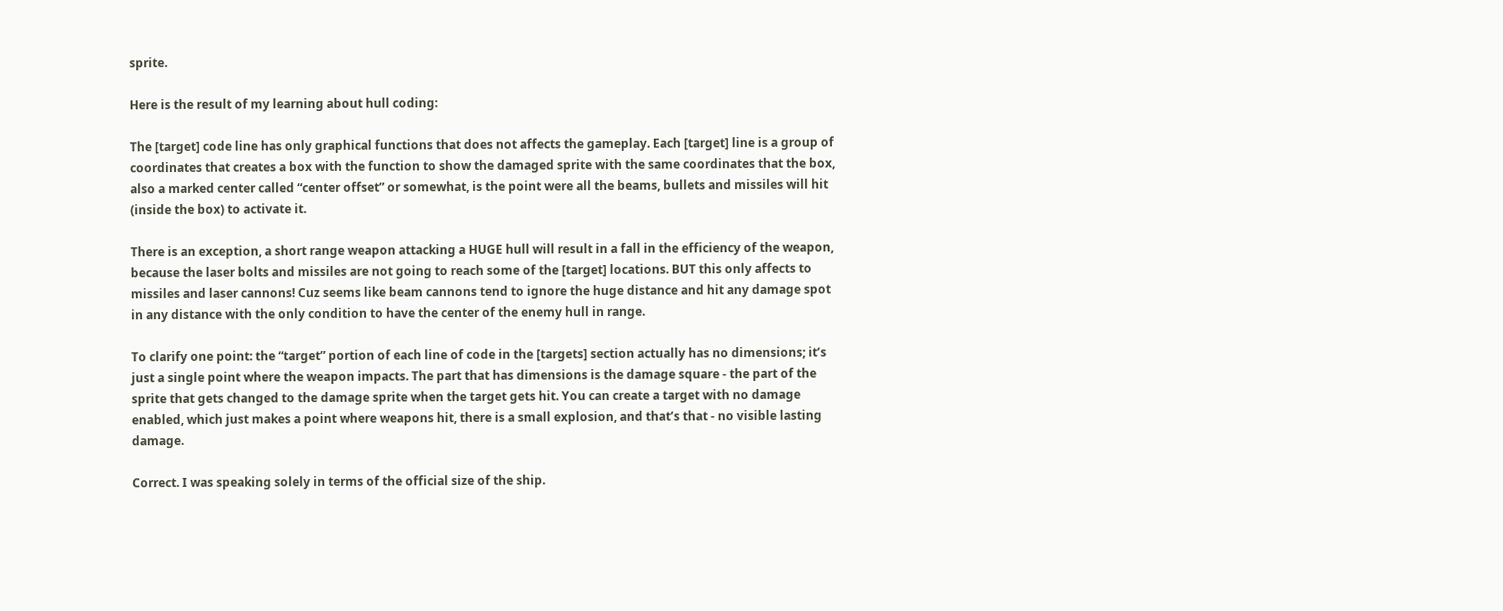sprite.

Here is the result of my learning about hull coding:

The [target] code line has only graphical functions that does not affects the gameplay. Each [target] line is a group of coordinates that creates a box with the function to show the damaged sprite with the same coordinates that the box, also a marked center called “center offset” or somewhat, is the point were all the beams, bullets and missiles will hit (inside the box) to activate it.

There is an exception, a short range weapon attacking a HUGE hull will result in a fall in the efficiency of the weapon, because the laser bolts and missiles are not going to reach some of the [target] locations. BUT this only affects to missiles and laser cannons! Cuz seems like beam cannons tend to ignore the huge distance and hit any damage spot in any distance with the only condition to have the center of the enemy hull in range.

To clarify one point: the “target” portion of each line of code in the [targets] section actually has no dimensions; it’s just a single point where the weapon impacts. The part that has dimensions is the damage square - the part of the sprite that gets changed to the damage sprite when the target gets hit. You can create a target with no damage enabled, which just makes a point where weapons hit, there is a small explosion, and that’s that - no visible lasting damage.

Correct. I was speaking solely in terms of the official size of the ship.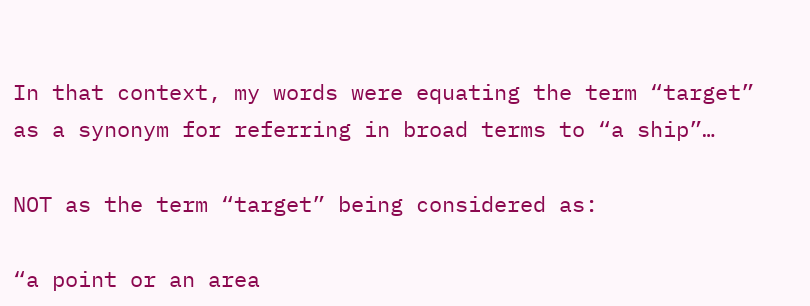In that context, my words were equating the term “target” as a synonym for referring in broad terms to “a ship”…

NOT as the term “target” being considered as:

“a point or an area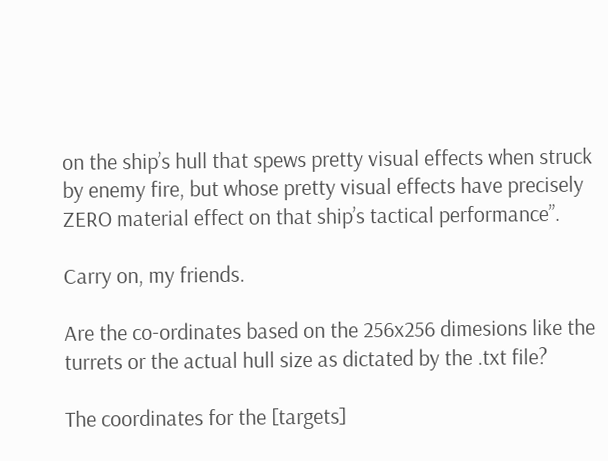on the ship’s hull that spews pretty visual effects when struck by enemy fire, but whose pretty visual effects have precisely ZERO material effect on that ship’s tactical performance”.

Carry on, my friends.

Are the co-ordinates based on the 256x256 dimesions like the turrets or the actual hull size as dictated by the .txt file?

The coordinates for the [targets]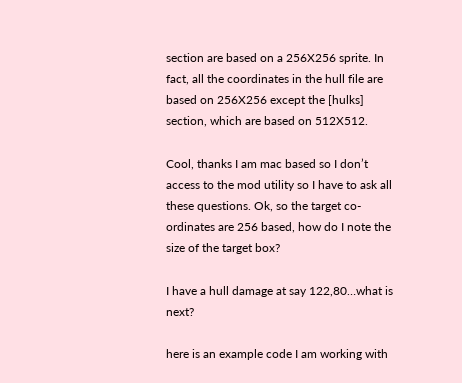section are based on a 256X256 sprite. In fact, all the coordinates in the hull file are based on 256X256 except the [hulks] section, which are based on 512X512.

Cool, thanks I am mac based so I don’t access to the mod utility so I have to ask all these questions. Ok, so the target co-ordinates are 256 based, how do I note the size of the target box?

I have a hull damage at say 122,80…what is next?

here is an example code I am working with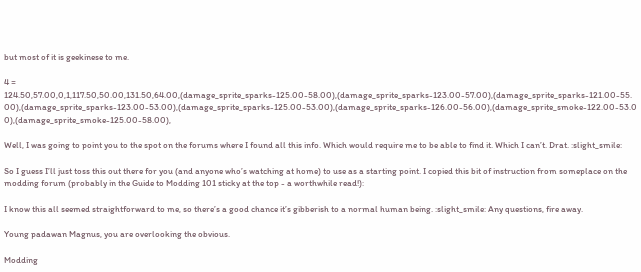but most of it is geekinese to me.

4 = 124.50,57.00,0,1,117.50,50.00,131.50,64.00,(damage_sprite_sparks-125.00-58.00),(damage_sprite_sparks-123.00-57.00),(damage_sprite_sparks-121.00-55.00),(damage_sprite_sparks-123.00-53.00),(damage_sprite_sparks-125.00-53.00),(damage_sprite_sparks-126.00-56.00),(damage_sprite_smoke-122.00-53.00),(damage_sprite_smoke-125.00-58.00),

Well, I was going to point you to the spot on the forums where I found all this info. Which would require me to be able to find it. Which I can’t. Drat. :slight_smile:

So I guess I’ll just toss this out there for you (and anyone who’s watching at home) to use as a starting point. I copied this bit of instruction from someplace on the modding forum (probably in the Guide to Modding 101 sticky at the top - a worthwhile read!):

I know this all seemed straightforward to me, so there’s a good chance it’s gibberish to a normal human being. :slight_smile: Any questions, fire away.

Young padawan Magnus, you are overlooking the obvious.

Modding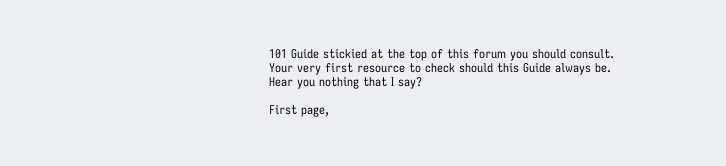101 Guide stickied at the top of this forum you should consult.
Your very first resource to check should this Guide always be.
Hear you nothing that I say?

First page,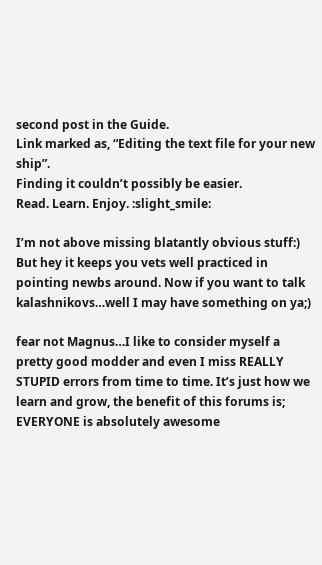second post in the Guide.
Link marked as, “Editing the text file for your new ship”.
Finding it couldn’t possibly be easier.
Read. Learn. Enjoy. :slight_smile:

I’m not above missing blatantly obvious stuff:) But hey it keeps you vets well practiced in pointing newbs around. Now if you want to talk kalashnikovs…well I may have something on ya;)

fear not Magnus…I like to consider myself a pretty good modder and even I miss REALLY STUPID errors from time to time. It’s just how we learn and grow, the benefit of this forums is; EVERYONE is absolutely awesome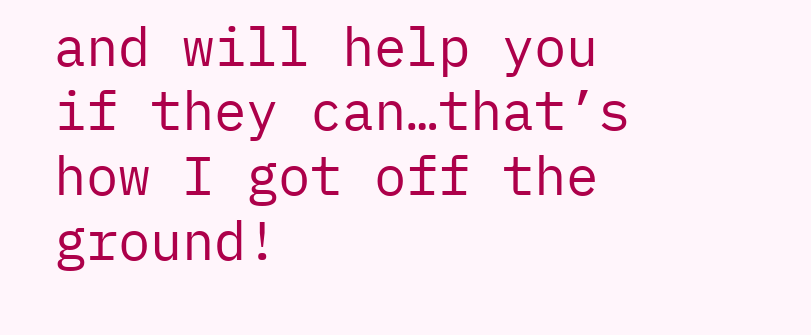and will help you if they can…that’s how I got off the ground!